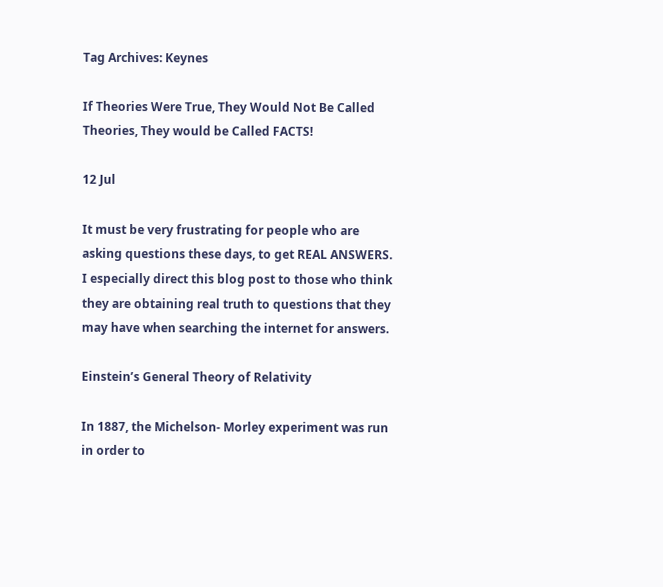Tag Archives: Keynes

If Theories Were True, They Would Not Be Called Theories, They would be Called FACTS!

12 Jul

It must be very frustrating for people who are asking questions these days, to get REAL ANSWERS. I especially direct this blog post to those who think they are obtaining real truth to questions that they may have when searching the internet for answers.

Einstein’s General Theory of Relativity

In 1887, the Michelson- Morley experiment was run in order to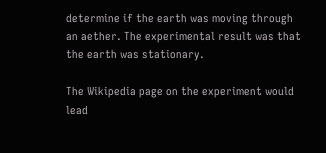determine if the earth was moving through an aether. The experimental result was that the earth was stationary.

The Wikipedia page on the experiment would lead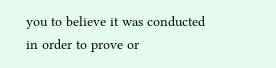you to believe it was conducted in order to prove or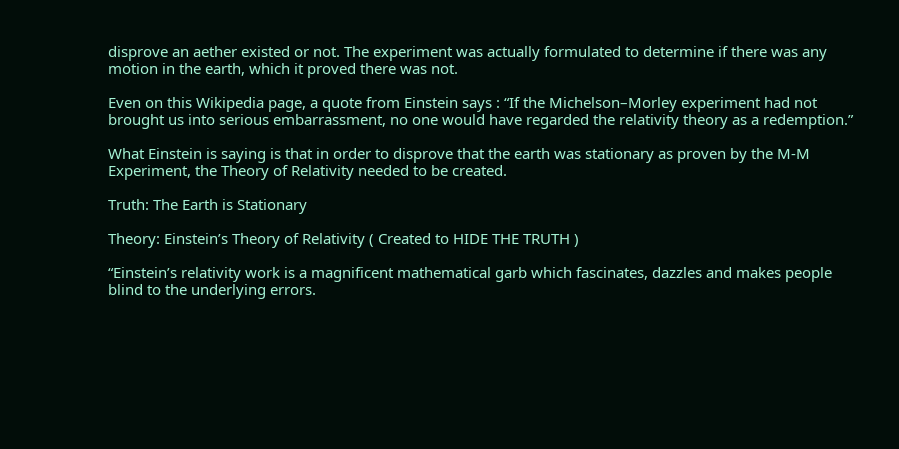disprove an aether existed or not. The experiment was actually formulated to determine if there was any motion in the earth, which it proved there was not.

Even on this Wikipedia page, a quote from Einstein says : “If the Michelson–Morley experiment had not brought us into serious embarrassment, no one would have regarded the relativity theory as a redemption.”

What Einstein is saying is that in order to disprove that the earth was stationary as proven by the M-M Experiment, the Theory of Relativity needed to be created.

Truth: The Earth is Stationary

Theory: Einstein’s Theory of Relativity ( Created to HIDE THE TRUTH )

“Einstein’s relativity work is a magnificent mathematical garb which fascinates, dazzles and makes people blind to the underlying errors.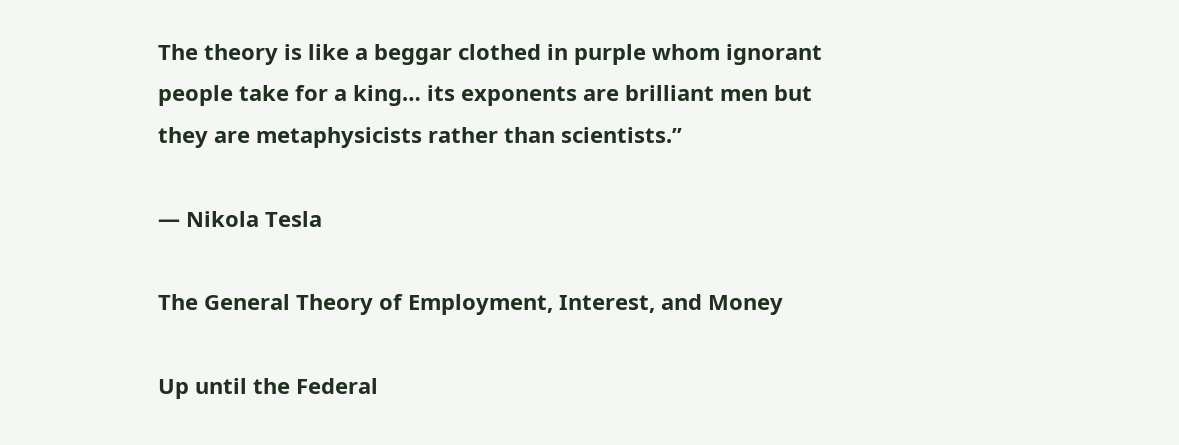The theory is like a beggar clothed in purple whom ignorant people take for a king… its exponents are brilliant men but they are metaphysicists rather than scientists.”

― Nikola Tesla

The General Theory of Employment, Interest, and Money

Up until the Federal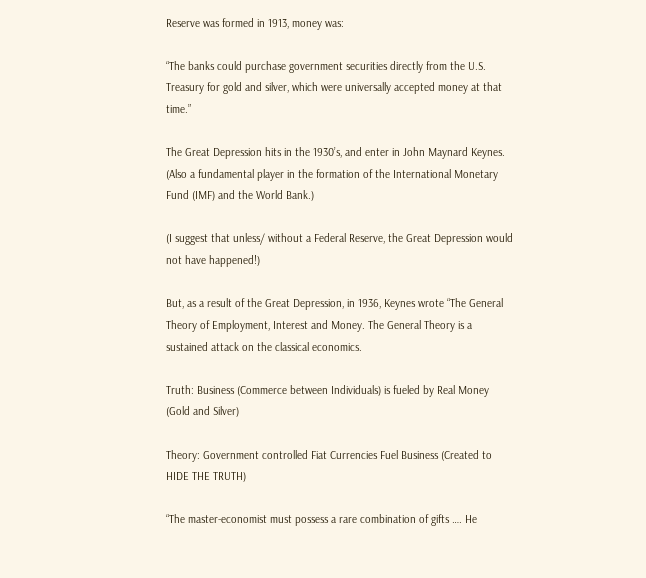Reserve was formed in 1913, money was:

“The banks could purchase government securities directly from the U.S. Treasury for gold and silver, which were universally accepted money at that time.”

The Great Depression hits in the 1930’s, and enter in John Maynard Keynes. (Also a fundamental player in the formation of the International Monetary Fund (IMF) and the World Bank.)

(I suggest that unless/ without a Federal Reserve, the Great Depression would not have happened!)

But, as a result of the Great Depression, in 1936, Keynes wrote “The General Theory of Employment, Interest and Money. The General Theory is a sustained attack on the classical economics.

Truth: Business (Commerce between Individuals) is fueled by Real Money (Gold and Silver)

Theory: Government controlled Fiat Currencies Fuel Business (Created to HIDE THE TRUTH)

“The master-economist must possess a rare combination of gifts …. He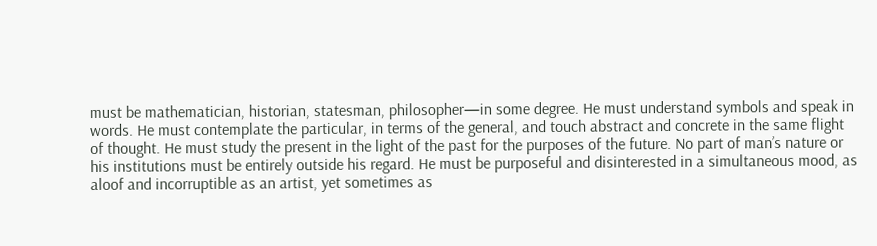must be mathematician, historian, statesman, philosopher—in some degree. He must understand symbols and speak in words. He must contemplate the particular, in terms of the general, and touch abstract and concrete in the same flight of thought. He must study the present in the light of the past for the purposes of the future. No part of man’s nature or his institutions must be entirely outside his regard. He must be purposeful and disinterested in a simultaneous mood, as aloof and incorruptible as an artist, yet sometimes as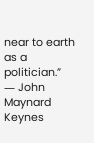near to earth as a politician.”
― John Maynard Keynes